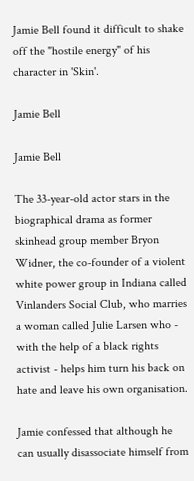Jamie Bell found it difficult to shake off the "hostile energy" of his character in 'Skin'.

Jamie Bell

Jamie Bell

The 33-year-old actor stars in the biographical drama as former skinhead group member Bryon Widner, the co-founder of a violent white power group in Indiana called Vinlanders Social Club, who marries a woman called Julie Larsen who - with the help of a black rights activist - helps him turn his back on hate and leave his own organisation.

Jamie confessed that although he can usually disassociate himself from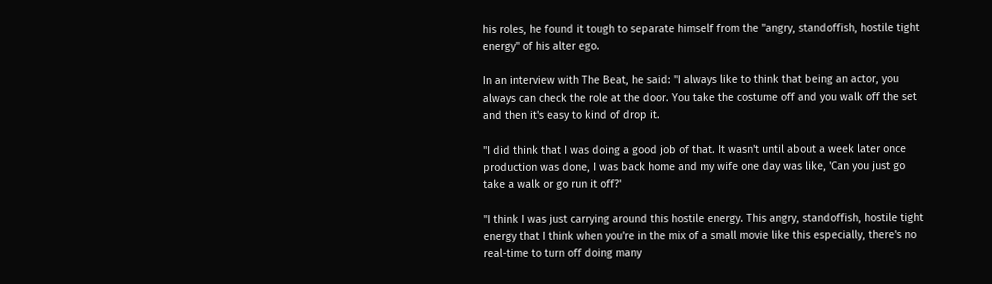his roles, he found it tough to separate himself from the "angry, standoffish, hostile tight energy" of his alter ego.

In an interview with The Beat, he said: "I always like to think that being an actor, you always can check the role at the door. You take the costume off and you walk off the set and then it's easy to kind of drop it.

"I did think that I was doing a good job of that. It wasn't until about a week later once production was done, I was back home and my wife one day was like, 'Can you just go take a walk or go run it off?'

"I think I was just carrying around this hostile energy. This angry, standoffish, hostile tight energy that I think when you're in the mix of a small movie like this especially, there's no real-time to turn off doing many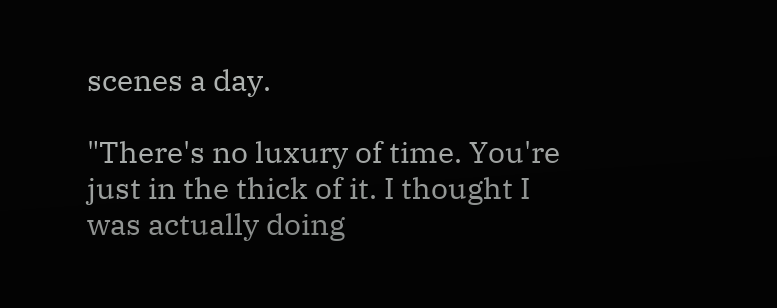scenes a day.

"There's no luxury of time. You're just in the thick of it. I thought I was actually doing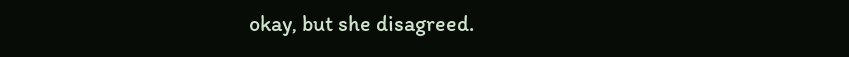okay, but she disagreed.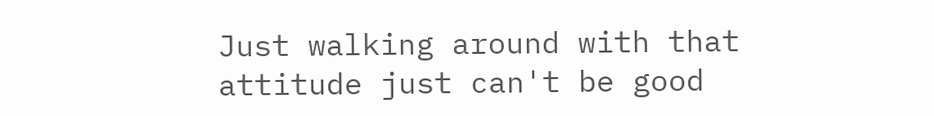Just walking around with that attitude just can't be good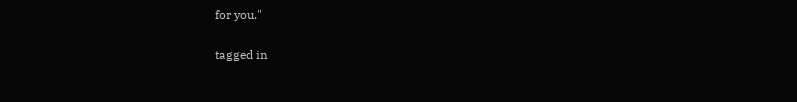for you."

tagged in